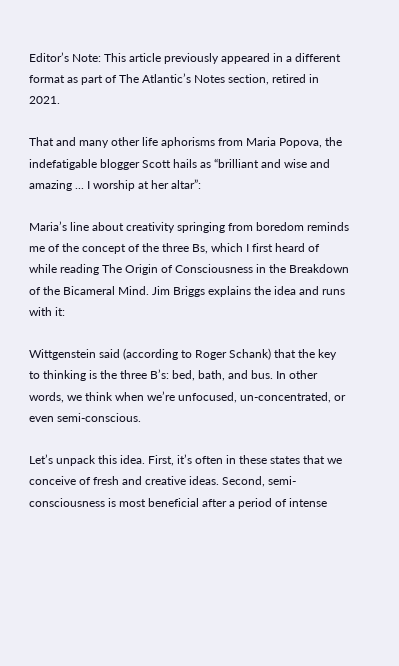Editor’s Note: This article previously appeared in a different format as part of The Atlantic’s Notes section, retired in 2021.

That and many other life aphorisms from Maria Popova, the indefatigable blogger Scott hails as “brilliant and wise and amazing ... I worship at her altar”:

Maria’s line about creativity springing from boredom reminds me of the concept of the three Bs, which I first heard of while reading The Origin of Consciousness in the Breakdown of the Bicameral Mind. Jim Briggs explains the idea and runs with it:

Wittgenstein said (according to Roger Schank) that the key to thinking is the three B’s: bed, bath, and bus. In other words, we think when we’re unfocused, un-concentrated, or even semi-conscious.

Let’s unpack this idea. First, it’s often in these states that we conceive of fresh and creative ideas. Second, semi-consciousness is most beneficial after a period of intense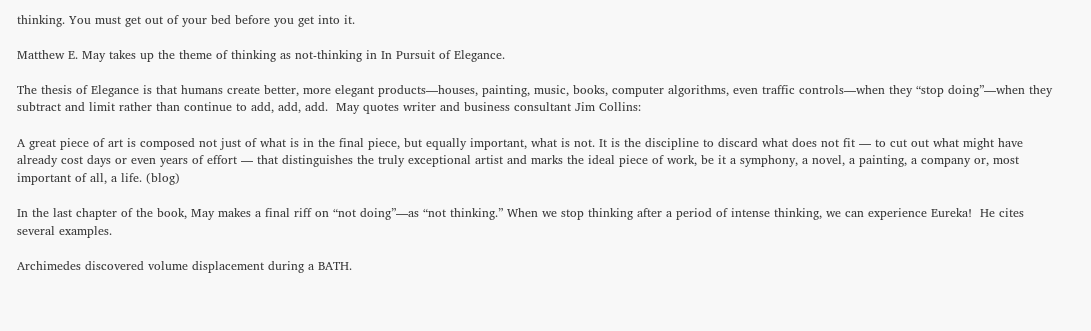thinking. You must get out of your bed before you get into it.

Matthew E. May takes up the theme of thinking as not-thinking in In Pursuit of Elegance.

The thesis of Elegance is that humans create better, more elegant products—houses, painting, music, books, computer algorithms, even traffic controls—when they “stop doing”—when they subtract and limit rather than continue to add, add, add.  May quotes writer and business consultant Jim Collins:

A great piece of art is composed not just of what is in the final piece, but equally important, what is not. It is the discipline to discard what does not fit — to cut out what might have already cost days or even years of effort — that distinguishes the truly exceptional artist and marks the ideal piece of work, be it a symphony, a novel, a painting, a company or, most important of all, a life. (blog)

In the last chapter of the book, May makes a final riff on “not doing”—as “not thinking.” When we stop thinking after a period of intense thinking, we can experience Eureka!  He cites several examples.

Archimedes discovered volume displacement during a BATH.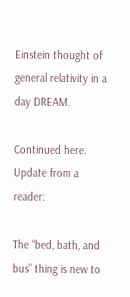Einstein thought of general relativity in a day DREAM.

Continued here. Update from a reader:

The “bed, bath, and bus” thing is new to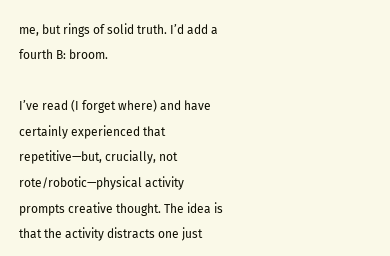me, but rings of solid truth. I’d add a fourth B: broom.

I’ve read (I forget where) and have certainly experienced that repetitive—but, crucially, not rote/robotic—physical activity prompts creative thought. The idea is that the activity distracts one just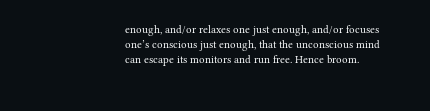enough, and/or relaxes one just enough, and/or focuses one’s conscious just enough, that the unconscious mind can escape its monitors and run free. Hence broom.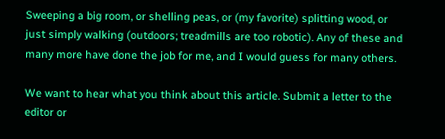Sweeping a big room, or shelling peas, or (my favorite) splitting wood, or just simply walking (outdoors; treadmills are too robotic). Any of these and many more have done the job for me, and I would guess for many others.

We want to hear what you think about this article. Submit a letter to the editor or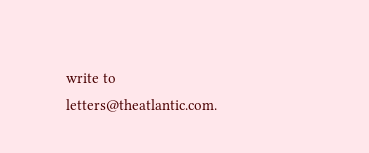write to letters@theatlantic.com.